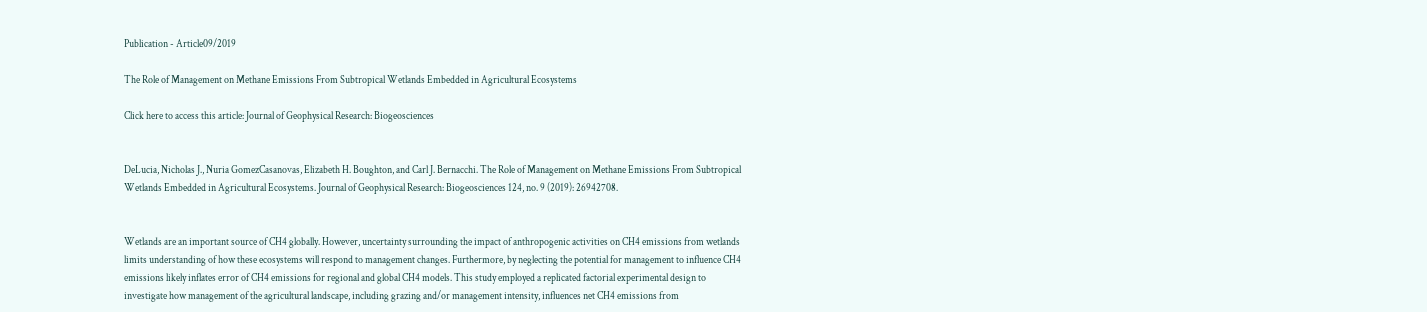Publication - Article09/2019

The Role of Management on Methane Emissions From Subtropical Wetlands Embedded in Agricultural Ecosystems

Click here to access this article: Journal of Geophysical Research: Biogeosciences


DeLucia, Nicholas J., Nuria GomezCasanovas, Elizabeth H. Boughton, and Carl J. Bernacchi. The Role of Management on Methane Emissions From Subtropical Wetlands Embedded in Agricultural Ecosystems. Journal of Geophysical Research: Biogeosciences 124, no. 9 (2019): 26942708.


Wetlands are an important source of CH4 globally. However, uncertainty surrounding the impact of anthropogenic activities on CH4 emissions from wetlands limits understanding of how these ecosystems will respond to management changes. Furthermore, by neglecting the potential for management to influence CH4 emissions likely inflates error of CH4 emissions for regional and global CH4 models. This study employed a replicated factorial experimental design to investigate how management of the agricultural landscape, including grazing and/or management intensity, influences net CH4 emissions from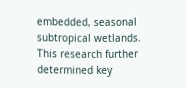embedded, seasonal subtropical wetlands. This research further determined key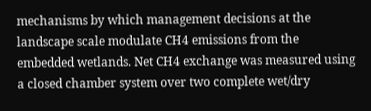mechanisms by which management decisions at the landscape scale modulate CH4 emissions from the embedded wetlands. Net CH4 exchange was measured using a closed chamber system over two complete wet/dry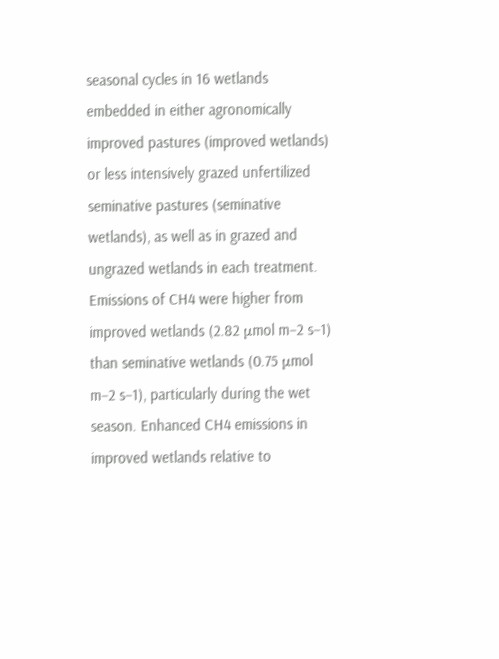seasonal cycles in 16 wetlands embedded in either agronomically improved pastures (improved wetlands) or less intensively grazed unfertilized seminative pastures (seminative wetlands), as well as in grazed and ungrazed wetlands in each treatment. Emissions of CH4 were higher from improved wetlands (2.82 μmol m−2 s−1) than seminative wetlands (0.75 μmol m−2 s−1), particularly during the wet season. Enhanced CH4 emissions in improved wetlands relative to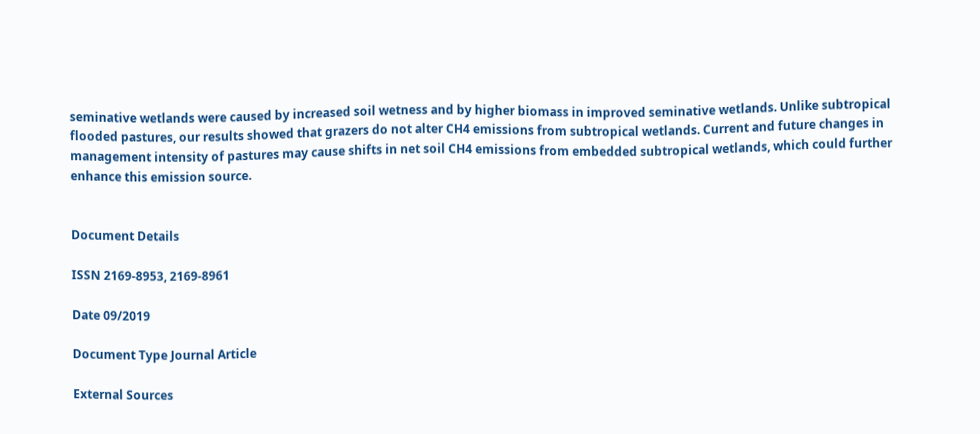seminative wetlands were caused by increased soil wetness and by higher biomass in improved seminative wetlands. Unlike subtropical flooded pastures, our results showed that grazers do not alter CH4 emissions from subtropical wetlands. Current and future changes in management intensity of pastures may cause shifts in net soil CH4 emissions from embedded subtropical wetlands, which could further enhance this emission source.


Document Details

ISSN 2169-8953, 2169-8961

Date 09/2019

Document Type Journal Article

External Sources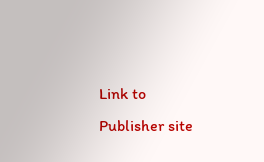Link to Publisher site